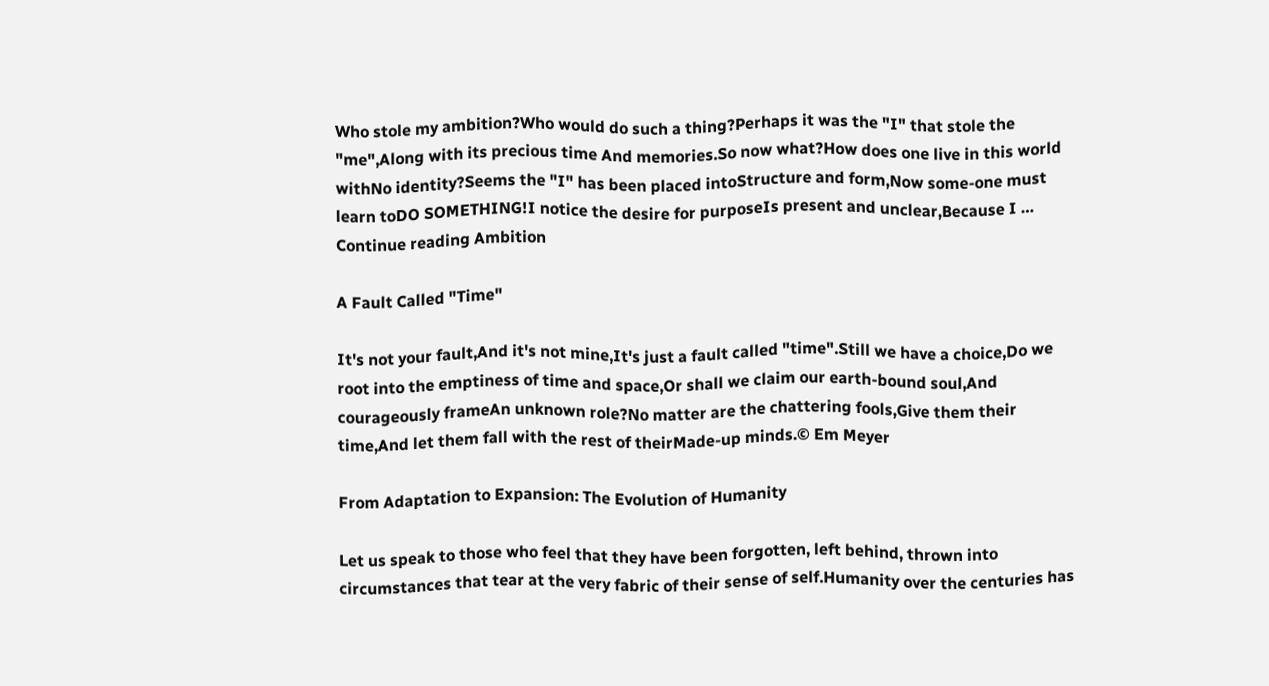Who stole my ambition?Who would do such a thing?Perhaps it was the "I" that stole the "me",Along with its precious time And memories.So now what?How does one live in this world withNo identity?Seems the "I" has been placed intoStructure and form,Now some-one must learn toDO SOMETHING!I notice the desire for purposeIs present and unclear,Because I … Continue reading Ambition

A Fault Called "Time"

It's not your fault,And it's not mine,It's just a fault called "time".Still we have a choice,Do we root into the emptiness of time and space,Or shall we claim our earth-bound soul,And courageously frameAn unknown role?No matter are the chattering fools,Give them their time,And let them fall with the rest of theirMade-up minds.© Em Meyer

From Adaptation to Expansion: The Evolution of Humanity

Let us speak to those who feel that they have been forgotten, left behind, thrown into circumstances that tear at the very fabric of their sense of self.Humanity over the centuries has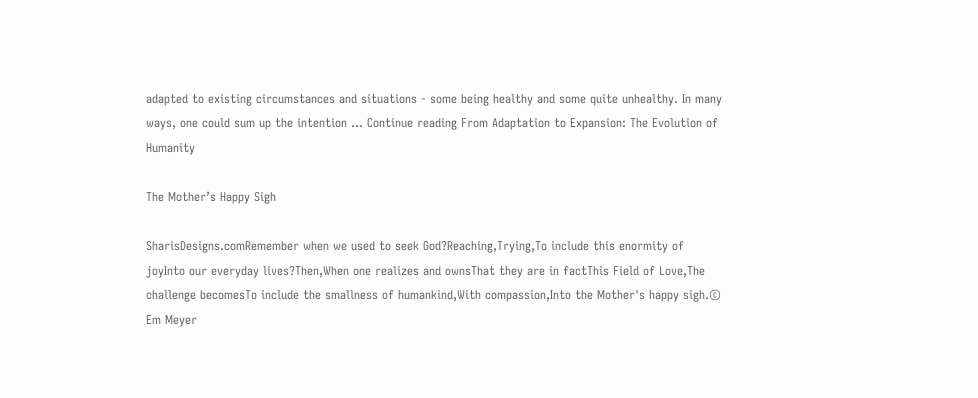adapted to existing circumstances and situations - some being healthy and some quite unhealthy. In many ways, one could sum up the intention … Continue reading From Adaptation to Expansion: The Evolution of Humanity

The Mother’s Happy Sigh

SharisDesigns.comRemember when we used to seek God?Reaching,Trying,To include this enormity of joyInto our everyday lives?Then,When one realizes and ownsThat they are in factThis Field of Love,The challenge becomesTo include the smallness of humankind,With compassion,Into the Mother's happy sigh.© Em Meyer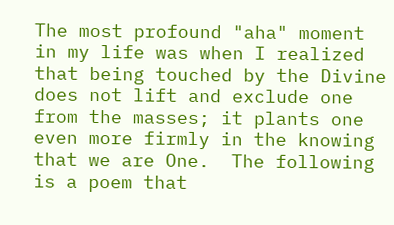The most profound "aha" moment in my life was when I realized that being touched by the Divine does not lift and exclude one from the masses; it plants one even more firmly in the knowing that we are One.  The following is a poem that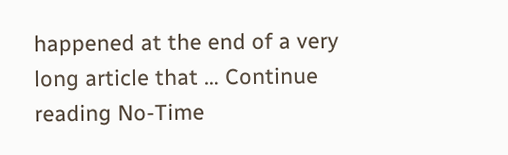happened at the end of a very long article that … Continue reading No-Time